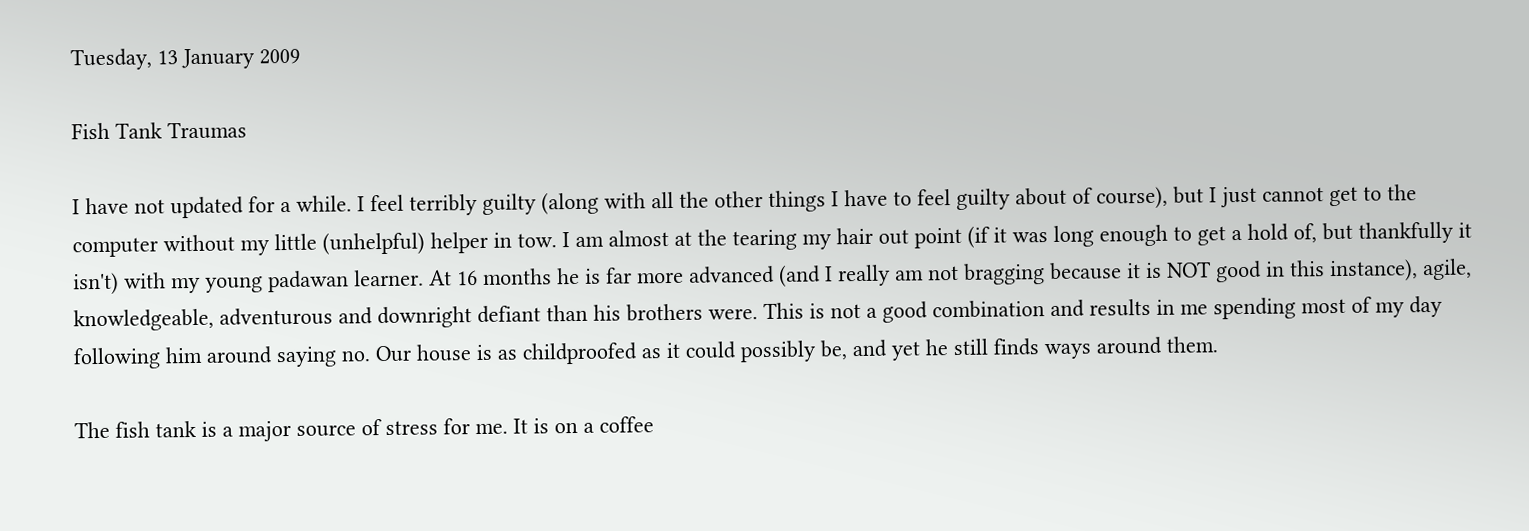Tuesday, 13 January 2009

Fish Tank Traumas

I have not updated for a while. I feel terribly guilty (along with all the other things I have to feel guilty about of course), but I just cannot get to the computer without my little (unhelpful) helper in tow. I am almost at the tearing my hair out point (if it was long enough to get a hold of, but thankfully it isn't) with my young padawan learner. At 16 months he is far more advanced (and I really am not bragging because it is NOT good in this instance), agile, knowledgeable, adventurous and downright defiant than his brothers were. This is not a good combination and results in me spending most of my day following him around saying no. Our house is as childproofed as it could possibly be, and yet he still finds ways around them.

The fish tank is a major source of stress for me. It is on a coffee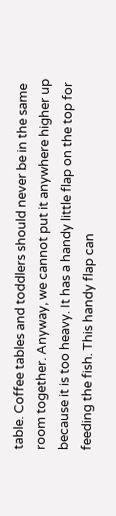table. Coffee tables and toddlers should never be in the same room together. Anyway, we cannot put it anywhere higher up because it is too heavy. It has a handy little flap on the top for feeding the fish. This handy flap can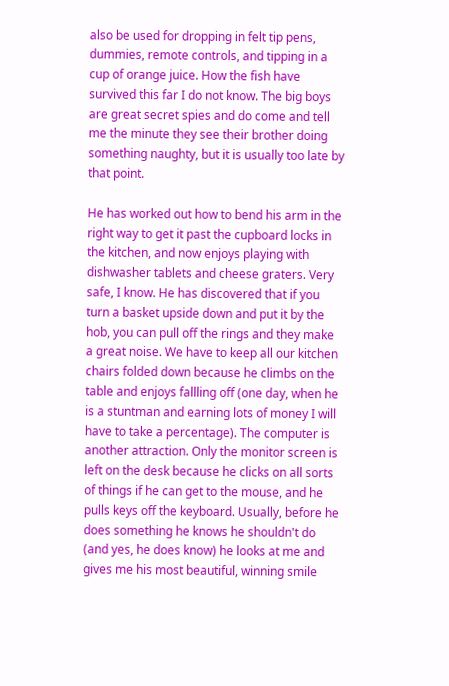also be used for dropping in felt tip pens, dummies, remote controls, and tipping in a cup of orange juice. How the fish have survived this far I do not know. The big boys are great secret spies and do come and tell me the minute they see their brother doing something naughty, but it is usually too late by that point.

He has worked out how to bend his arm in the right way to get it past the cupboard locks in the kitchen, and now enjoys playing with dishwasher tablets and cheese graters. Very safe, I know. He has discovered that if you turn a basket upside down and put it by the hob, you can pull off the rings and they make a great noise. We have to keep all our kitchen chairs folded down because he climbs on the table and enjoys fallling off (one day, when he is a stuntman and earning lots of money I will have to take a percentage). The computer is another attraction. Only the monitor screen is left on the desk because he clicks on all sorts of things if he can get to the mouse, and he pulls keys off the keyboard. Usually, before he does something he knows he shouldn't do (and yes, he does know) he looks at me and gives me his most beautiful, winning smile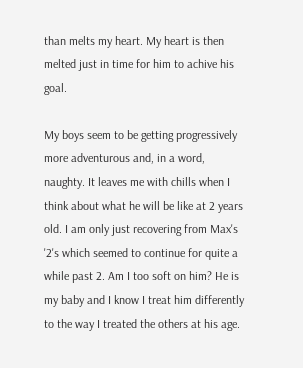than melts my heart. My heart is then melted just in time for him to achive his goal.

My boys seem to be getting progressively more adventurous and, in a word, naughty. It leaves me with chills when I think about what he will be like at 2 years old. I am only just recovering from Max's '2's which seemed to continue for quite a while past 2. Am I too soft on him? He is my baby and I know I treat him differently to the way I treated the others at his age.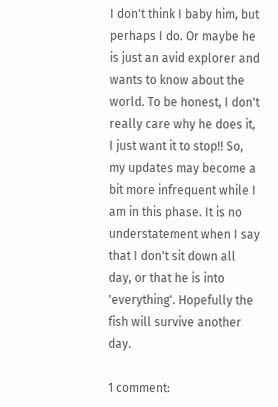I don't think I baby him, but perhaps I do. Or maybe he is just an avid explorer and wants to know about the world. To be honest, I don't really care why he does it, I just want it to stop!! So, my updates may become a bit more infrequent while I am in this phase. It is no understatement when I say that I don't sit down all day, or that he is into 'everything'. Hopefully the fish will survive another day.

1 comment: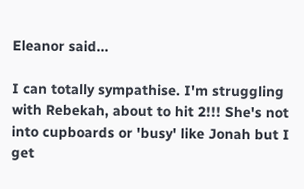Eleanor said...

I can totally sympathise. I'm struggling with Rebekah, about to hit 2!!! She's not into cupboards or 'busy' like Jonah but I get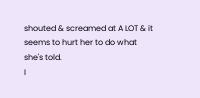shouted & screamed at A LOT & it seems to hurt her to do what she's told.
I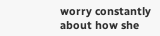worry constantly about how she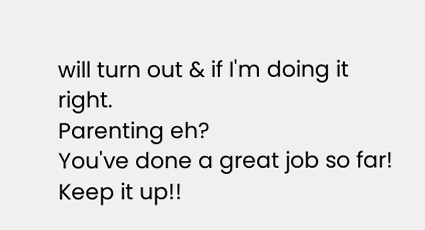will turn out & if I'm doing it right.
Parenting eh?
You've done a great job so far! Keep it up!!